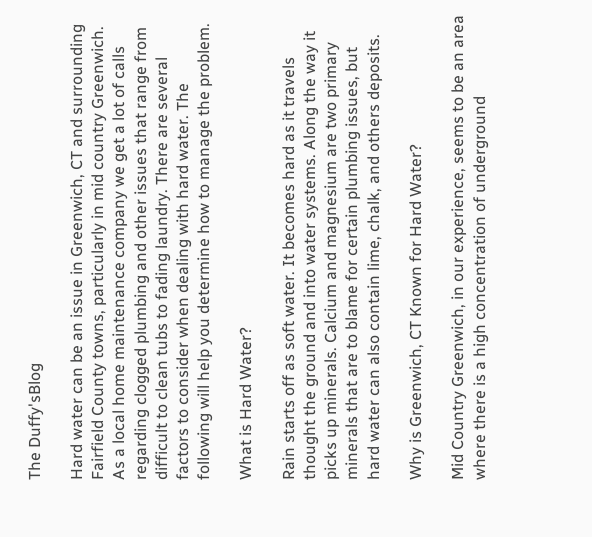The Duffy'sBlog

Hard water can be an issue in Greenwich, CT and surrounding Fairfield County towns, particularly in mid country Greenwich. As a local home maintenance company we get a lot of calls regarding clogged plumbing and other issues that range from difficult to clean tubs to fading laundry. There are several factors to consider when dealing with hard water. The following will help you determine how to manage the problem.

What is Hard Water?

Rain starts off as soft water. It becomes hard as it travels thought the ground and into water systems. Along the way it picks up minerals. Calcium and magnesium are two primary minerals that are to blame for certain plumbing issues, but hard water can also contain lime, chalk, and others deposits.

Why is Greenwich, CT Known for Hard Water?

Mid Country Greenwich, in our experience, seems to be an area where there is a high concentration of underground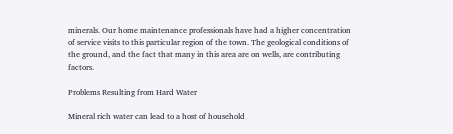minerals. Our home maintenance professionals have had a higher concentration of service visits to this particular region of the town. The geological conditions of the ground, and the fact that many in this area are on wells, are contributing factors.

Problems Resulting from Hard Water

Mineral rich water can lead to a host of household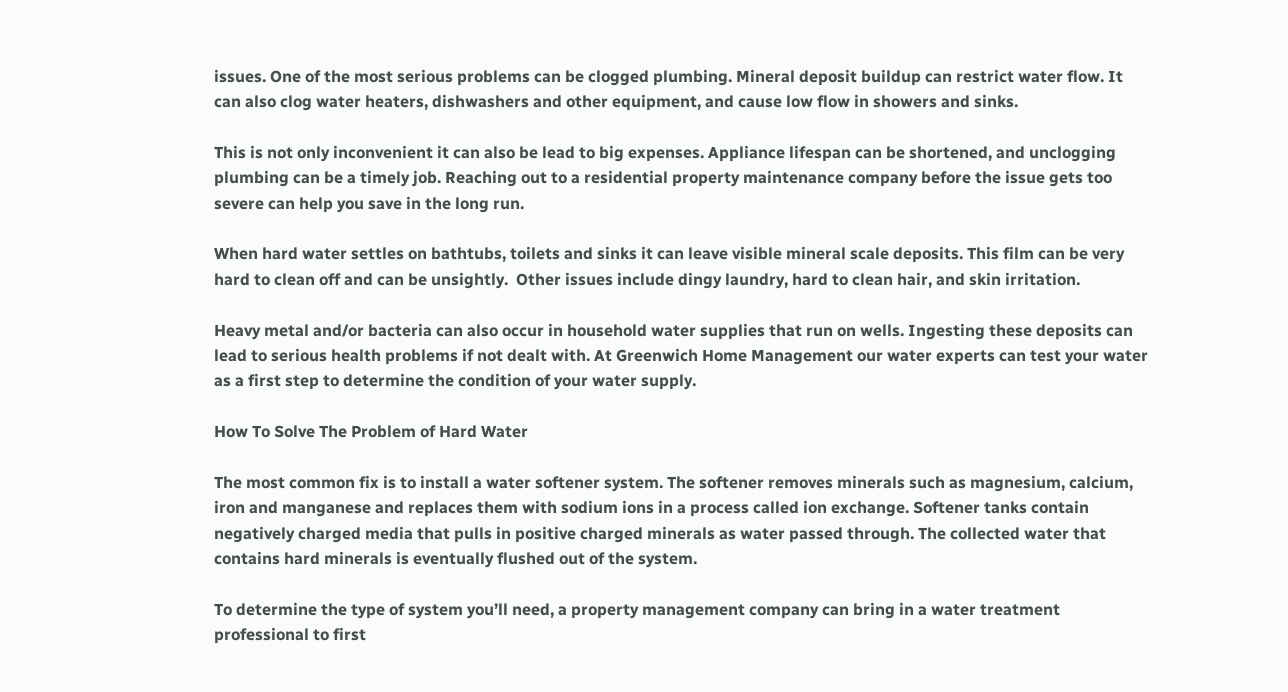issues. One of the most serious problems can be clogged plumbing. Mineral deposit buildup can restrict water flow. It can also clog water heaters, dishwashers and other equipment, and cause low flow in showers and sinks.

This is not only inconvenient it can also be lead to big expenses. Appliance lifespan can be shortened, and unclogging plumbing can be a timely job. Reaching out to a residential property maintenance company before the issue gets too severe can help you save in the long run.

When hard water settles on bathtubs, toilets and sinks it can leave visible mineral scale deposits. This film can be very hard to clean off and can be unsightly.  Other issues include dingy laundry, hard to clean hair, and skin irritation.

Heavy metal and/or bacteria can also occur in household water supplies that run on wells. Ingesting these deposits can lead to serious health problems if not dealt with. At Greenwich Home Management our water experts can test your water as a first step to determine the condition of your water supply.

How To Solve The Problem of Hard Water

The most common fix is to install a water softener system. The softener removes minerals such as magnesium, calcium, iron and manganese and replaces them with sodium ions in a process called ion exchange. Softener tanks contain negatively charged media that pulls in positive charged minerals as water passed through. The collected water that contains hard minerals is eventually flushed out of the system.

To determine the type of system you’ll need, a property management company can bring in a water treatment professional to first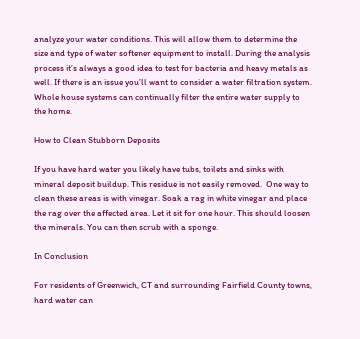analyze your water conditions. This will allow them to determine the size and type of water softener equipment to install. During the analysis process it’s always a good idea to test for bacteria and heavy metals as well. If there is an issue you’ll want to consider a water filtration system. Whole house systems can continually filter the entire water supply to the home.

How to Clean Stubborn Deposits

If you have hard water you likely have tubs, toilets and sinks with mineral deposit buildup. This residue is not easily removed.  One way to clean these areas is with vinegar. Soak a rag in white vinegar and place the rag over the affected area. Let it sit for one hour. This should loosen the minerals. You can then scrub with a sponge.

In Conclusion

For residents of Greenwich, CT and surrounding Fairfield County towns, hard water can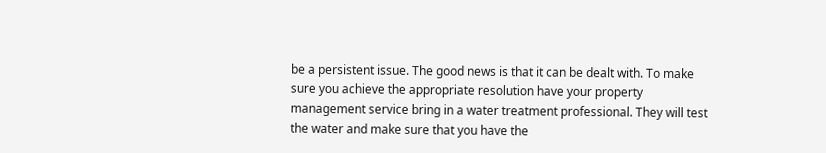be a persistent issue. The good news is that it can be dealt with. To make sure you achieve the appropriate resolution have your property management service bring in a water treatment professional. They will test the water and make sure that you have the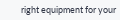right equipment for your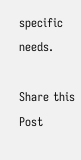specific needs.

Share this Post